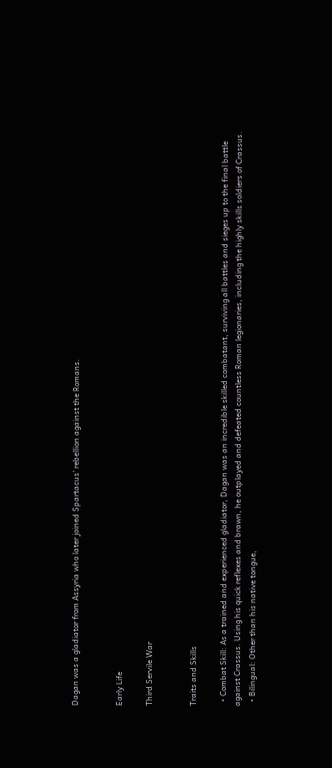Dagan was a gladiator from Assyria who later joined Spartacus' rebellion against the Romans.


Early Life

Third Servile War


Traits and Skills

  • Combat Skill: As a trained and experienced gladiator, Dagan was an incredible skilled combatant, surviving all battles and sieges up to the final battle against Crassus. Using his quick reflexes and brawn, he outplayed and defeated countless Roman legionaries, including the highly skills soldiers of Crassus.
  • Bilingual: Other than his native tongue,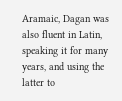Aramaic, Dagan was also fluent in Latin, speaking it for many years, and using the latter to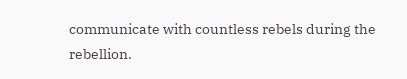communicate with countless rebels during the rebellion.